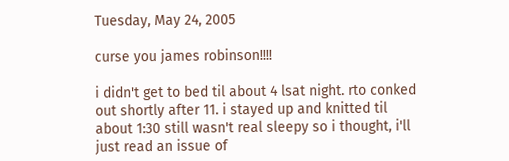Tuesday, May 24, 2005

curse you james robinson!!!!

i didn't get to bed til about 4 lsat night. rto conked out shortly after 11. i stayed up and knitted til about 1:30 still wasn't real sleepy so i thought, i'll just read an issue of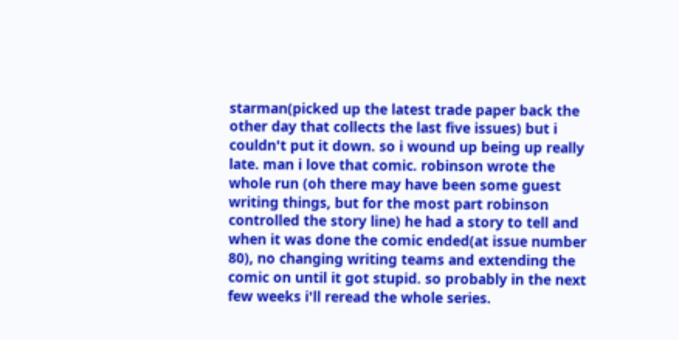starman(picked up the latest trade paper back the other day that collects the last five issues) but i couldn't put it down. so i wound up being up really late. man i love that comic. robinson wrote the whole run (oh there may have been some guest writing things, but for the most part robinson controlled the story line) he had a story to tell and when it was done the comic ended(at issue number 80), no changing writing teams and extending the comic on until it got stupid. so probably in the next few weeks i'll reread the whole series.